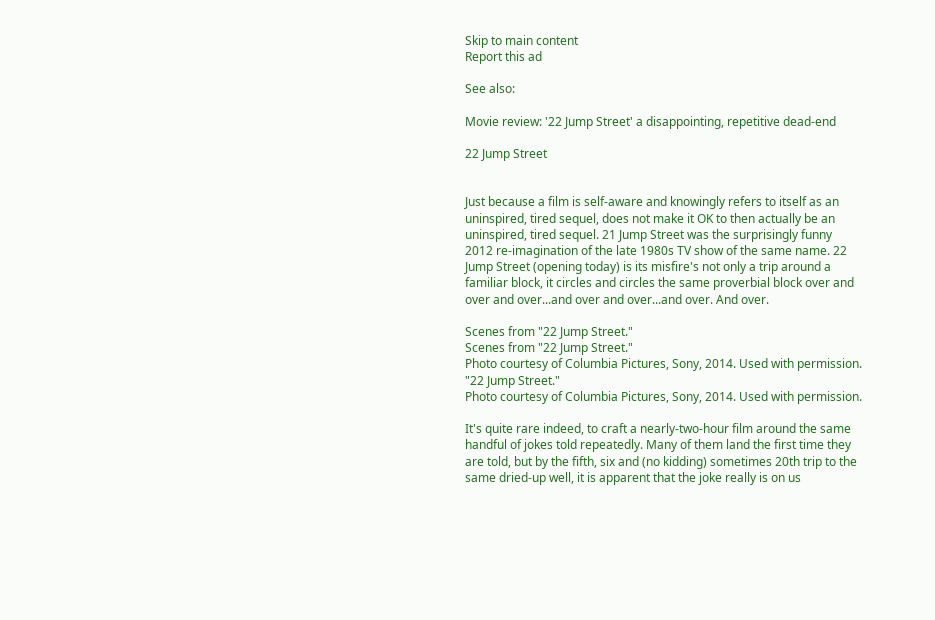Skip to main content
Report this ad

See also:

Movie review: '22 Jump Street' a disappointing, repetitive dead-end

22 Jump Street


Just because a film is self-aware and knowingly refers to itself as an uninspired, tired sequel, does not make it OK to then actually be an uninspired, tired sequel. 21 Jump Street was the surprisingly funny 2012 re-imagination of the late 1980s TV show of the same name. 22 Jump Street (opening today) is its misfire's not only a trip around a familiar block, it circles and circles the same proverbial block over and over and over...and over and over...and over. And over.

Scenes from "22 Jump Street."
Scenes from "22 Jump Street."
Photo courtesy of Columbia Pictures, Sony, 2014. Used with permission.
"22 Jump Street."
Photo courtesy of Columbia Pictures, Sony, 2014. Used with permission.

It's quite rare indeed, to craft a nearly-two-hour film around the same handful of jokes told repeatedly. Many of them land the first time they are told, but by the fifth, six and (no kidding) sometimes 20th trip to the same dried-up well, it is apparent that the joke really is on us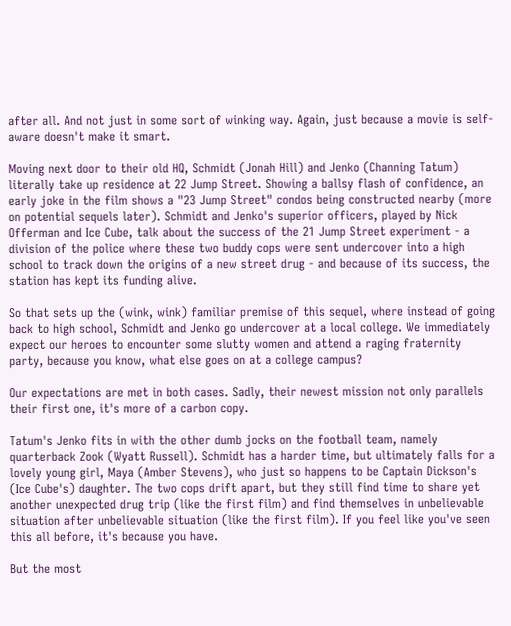after all. And not just in some sort of winking way. Again, just because a movie is self-aware doesn't make it smart.

Moving next door to their old HQ, Schmidt (Jonah Hill) and Jenko (Channing Tatum) literally take up residence at 22 Jump Street. Showing a ballsy flash of confidence, an early joke in the film shows a "23 Jump Street" condos being constructed nearby (more on potential sequels later). Schmidt and Jenko's superior officers, played by Nick Offerman and Ice Cube, talk about the success of the 21 Jump Street experiment - a division of the police where these two buddy cops were sent undercover into a high school to track down the origins of a new street drug - and because of its success, the station has kept its funding alive.

So that sets up the (wink, wink) familiar premise of this sequel, where instead of going back to high school, Schmidt and Jenko go undercover at a local college. We immediately expect our heroes to encounter some slutty women and attend a raging fraternity party, because you know, what else goes on at a college campus?

Our expectations are met in both cases. Sadly, their newest mission not only parallels their first one, it's more of a carbon copy.

Tatum's Jenko fits in with the other dumb jocks on the football team, namely quarterback Zook (Wyatt Russell). Schmidt has a harder time, but ultimately falls for a lovely young girl, Maya (Amber Stevens), who just so happens to be Captain Dickson's (Ice Cube's) daughter. The two cops drift apart, but they still find time to share yet another unexpected drug trip (like the first film) and find themselves in unbelievable situation after unbelievable situation (like the first film). If you feel like you've seen this all before, it's because you have.

But the most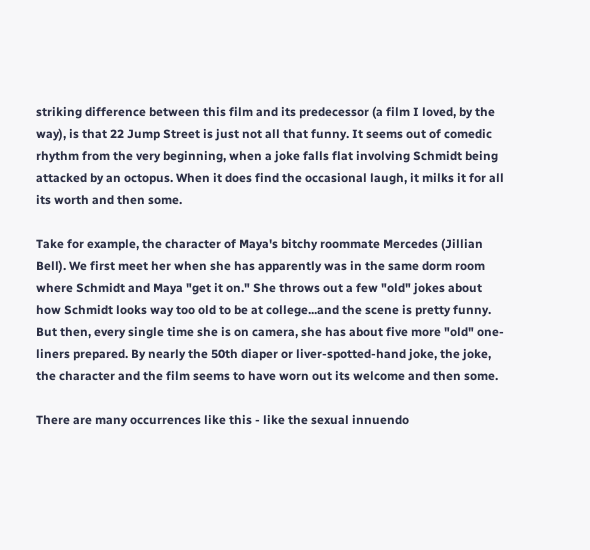striking difference between this film and its predecessor (a film I loved, by the way), is that 22 Jump Street is just not all that funny. It seems out of comedic rhythm from the very beginning, when a joke falls flat involving Schmidt being attacked by an octopus. When it does find the occasional laugh, it milks it for all its worth and then some.

Take for example, the character of Maya's bitchy roommate Mercedes (Jillian Bell). We first meet her when she has apparently was in the same dorm room where Schmidt and Maya "get it on." She throws out a few "old" jokes about how Schmidt looks way too old to be at college...and the scene is pretty funny. But then, every single time she is on camera, she has about five more "old" one-liners prepared. By nearly the 50th diaper or liver-spotted-hand joke, the joke, the character and the film seems to have worn out its welcome and then some.

There are many occurrences like this - like the sexual innuendo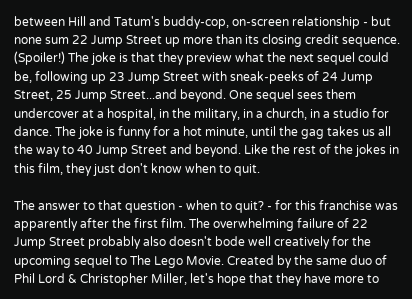between Hill and Tatum's buddy-cop, on-screen relationship - but none sum 22 Jump Street up more than its closing credit sequence. (Spoiler!) The joke is that they preview what the next sequel could be, following up 23 Jump Street with sneak-peeks of 24 Jump Street, 25 Jump Street...and beyond. One sequel sees them undercover at a hospital, in the military, in a church, in a studio for dance. The joke is funny for a hot minute, until the gag takes us all the way to 40 Jump Street and beyond. Like the rest of the jokes in this film, they just don't know when to quit.

The answer to that question - when to quit? - for this franchise was apparently after the first film. The overwhelming failure of 22 Jump Street probably also doesn't bode well creatively for the upcoming sequel to The Lego Movie. Created by the same duo of Phil Lord & Christopher Miller, let's hope that they have more to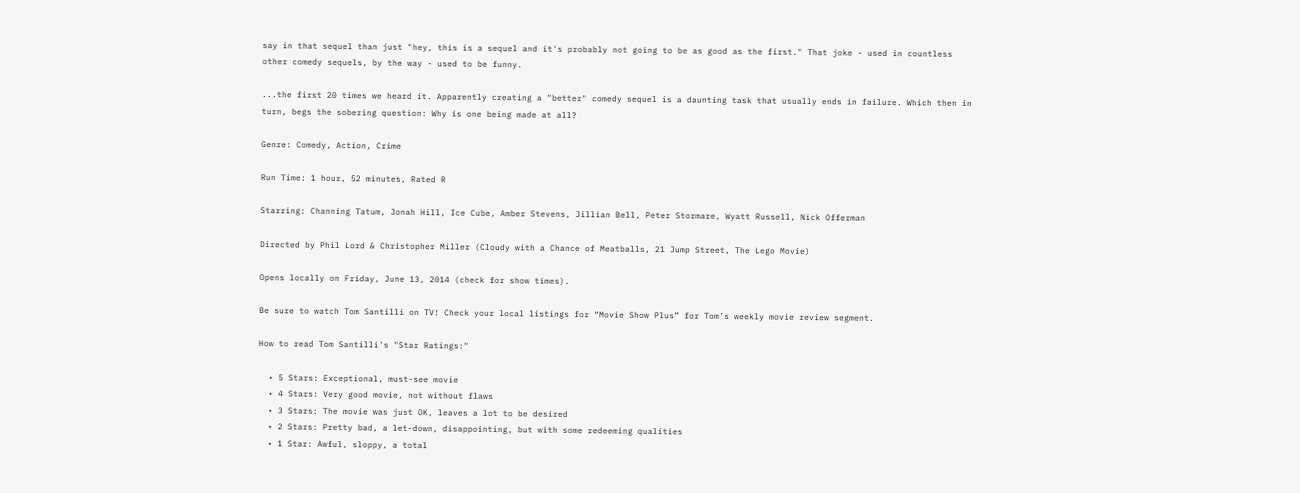say in that sequel than just "hey, this is a sequel and it's probably not going to be as good as the first." That joke - used in countless other comedy sequels, by the way - used to be funny.

...the first 20 times we heard it. Apparently creating a "better" comedy sequel is a daunting task that usually ends in failure. Which then in turn, begs the sobering question: Why is one being made at all?

Genre: Comedy, Action, Crime

Run Time: 1 hour, 52 minutes, Rated R

Starring: Channing Tatum, Jonah Hill, Ice Cube, Amber Stevens, Jillian Bell, Peter Stormare, Wyatt Russell, Nick Offerman

Directed by Phil Lord & Christopher Miller (Cloudy with a Chance of Meatballs, 21 Jump Street, The Lego Movie)

Opens locally on Friday, June 13, 2014 (check for show times).

Be sure to watch Tom Santilli on TV! Check your local listings for “Movie Show Plus” for Tom’s weekly movie review segment.

How to read Tom Santilli's "Star Ratings:"

  • 5 Stars: Exceptional, must-see movie
  • 4 Stars: Very good movie, not without flaws
  • 3 Stars: The movie was just OK, leaves a lot to be desired
  • 2 Stars: Pretty bad, a let-down, disappointing, but with some redeeming qualities
  • 1 Star: Awful, sloppy, a total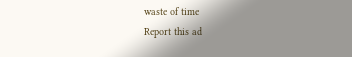waste of time
Report this ad